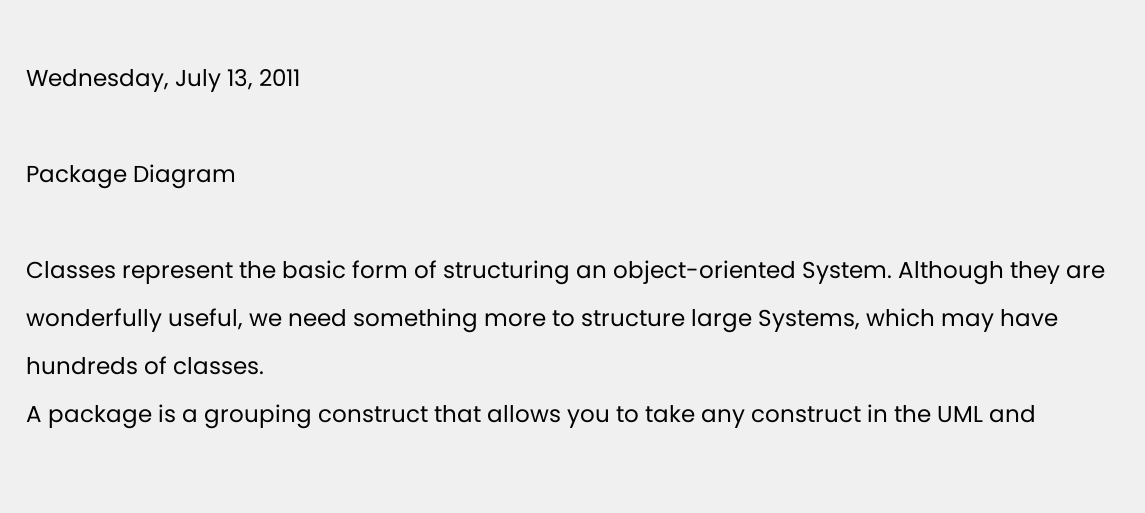Wednesday, July 13, 2011

Package Diagram

Classes represent the basic form of structuring an object-oriented System. Although they are wonderfully useful, we need something more to structure large Systems, which may have hundreds of classes.
A package is a grouping construct that allows you to take any construct in the UML and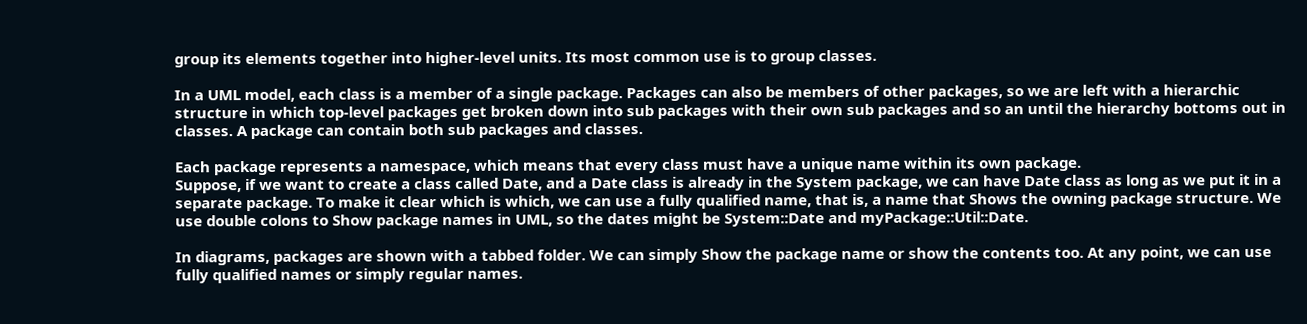group its elements together into higher-level units. Its most common use is to group classes.

In a UML model, each class is a member of a single package. Packages can also be members of other packages, so we are left with a hierarchic structure in which top-level packages get broken down into sub packages with their own sub packages and so an until the hierarchy bottoms out in classes. A package can contain both sub packages and classes.

Each package represents a namespace, which means that every class must have a unique name within its own package.
Suppose, if we want to create a class called Date, and a Date class is already in the System package, we can have Date class as long as we put it in a separate package. To make it clear which is which, we can use a fully qualified name, that is, a name that Shows the owning package structure. We use double colons to Show package names in UML, so the dates might be System::Date and myPackage::Util::Date.

In diagrams, packages are shown with a tabbed folder. We can simply Show the package name or show the contents too. At any point, we can use fully qualified names or simply regular names.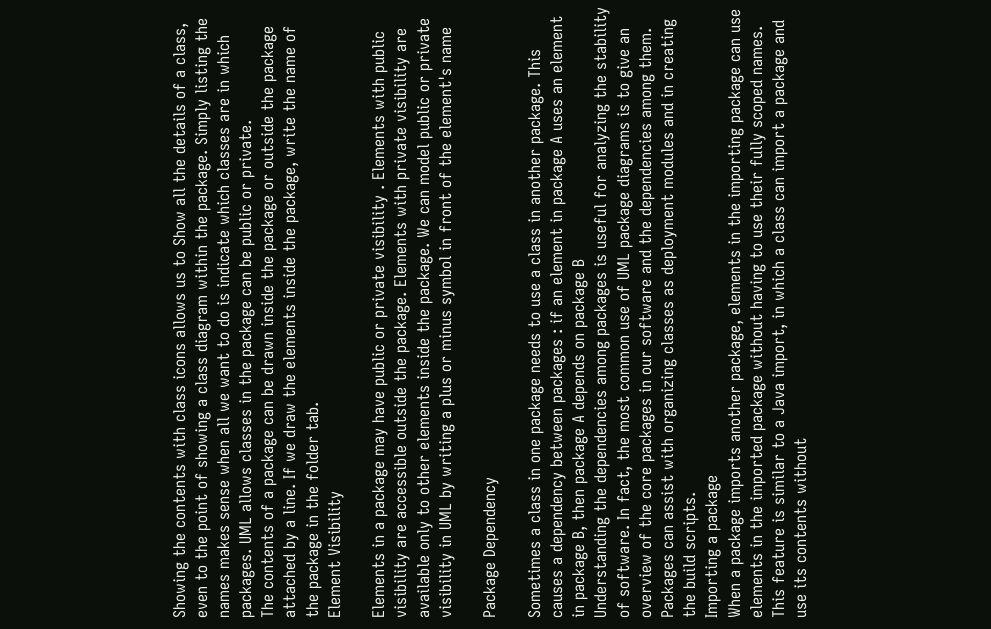Showing the contents with class icons allows us to Show all the details of a class, even to the point of showing a class diagram within the package. Simply listing the names makes sense when all we want to do is indicate which classes are in which packages. UML allows classes in the package can be public or private.
The contents of a package can be drawn inside the package or outside the package attached by a line. If we draw the elements inside the package, write the name of the package in the folder tab.
Element Visibility

Elements in a package may have public or private visibility . Elements with public visibility are accessible outside the package. Elements with private visibility are available only to other elements inside the package. We can model public or private visibility in UML by writing a plus or minus symbol in front of the element's name

Package Dependency

Sometimes a class in one package needs to use a class in another package. This causes a dependency between packages : if an element in package A uses an element in package B, then package A depends on package B
Understanding the dependencies among packages is useful for analyzing the stability of software. In fact, the most common use of UML package diagrams is to give an overview of the core packages in our software and the dependencies among them. Packages can assist with organizing classes as deployment modules and in creating the build scripts.
Importing a package
When a package imports another package, elements in the importing package can use elements in the imported package without having to use their fully scoped names. This feature is similar to a Java import, in which a class can import a package and use its contents without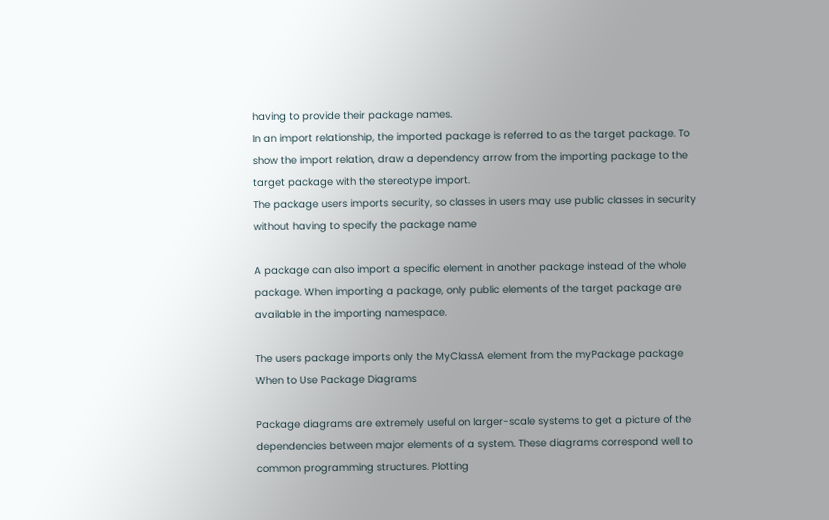having to provide their package names.
In an import relationship, the imported package is referred to as the target package. To show the import relation, draw a dependency arrow from the importing package to the target package with the stereotype import.
The package users imports security, so classes in users may use public classes in security without having to specify the package name

A package can also import a specific element in another package instead of the whole package. When importing a package, only public elements of the target package are available in the importing namespace.

The users package imports only the MyClassA element from the myPackage package
When to Use Package Diagrams

Package diagrams are extremely useful on larger-scale systems to get a picture of the dependencies between major elements of a system. These diagrams correspond well to common programming structures. Plotting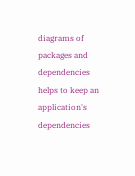diagrams of packages and dependencies helps to keep an application's dependencies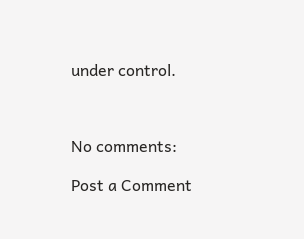under control.



No comments:

Post a Comment